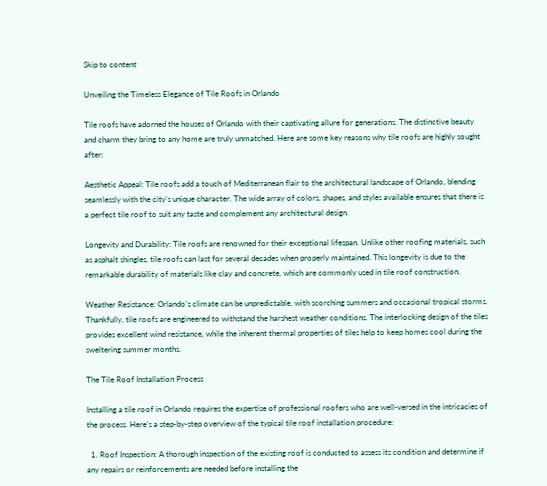Skip to content

Unveiling the Timeless Elegance of Tile Roofs in Orlando

Tile roofs have adorned the houses of Orlando with their captivating allure for generations. The distinctive beauty and charm they bring to any home are truly unmatched. Here are some key reasons why tile roofs are highly sought after:

Aesthetic Appeal: Tile roofs add a touch of Mediterranean flair to the architectural landscape of Orlando, blending seamlessly with the city’s unique character. The wide array of colors, shapes, and styles available ensures that there is a perfect tile roof to suit any taste and complement any architectural design.

Longevity and Durability: Tile roofs are renowned for their exceptional lifespan. Unlike other roofing materials, such as asphalt shingles, tile roofs can last for several decades when properly maintained. This longevity is due to the remarkable durability of materials like clay and concrete, which are commonly used in tile roof construction.

Weather Resistance: Orlando’s climate can be unpredictable, with scorching summers and occasional tropical storms. Thankfully, tile roofs are engineered to withstand the harshest weather conditions. The interlocking design of the tiles provides excellent wind resistance, while the inherent thermal properties of tiles help to keep homes cool during the sweltering summer months.

The Tile Roof Installation Process

Installing a tile roof in Orlando requires the expertise of professional roofers who are well-versed in the intricacies of the process. Here’s a step-by-step overview of the typical tile roof installation procedure:

  1. Roof Inspection: A thorough inspection of the existing roof is conducted to assess its condition and determine if any repairs or reinforcements are needed before installing the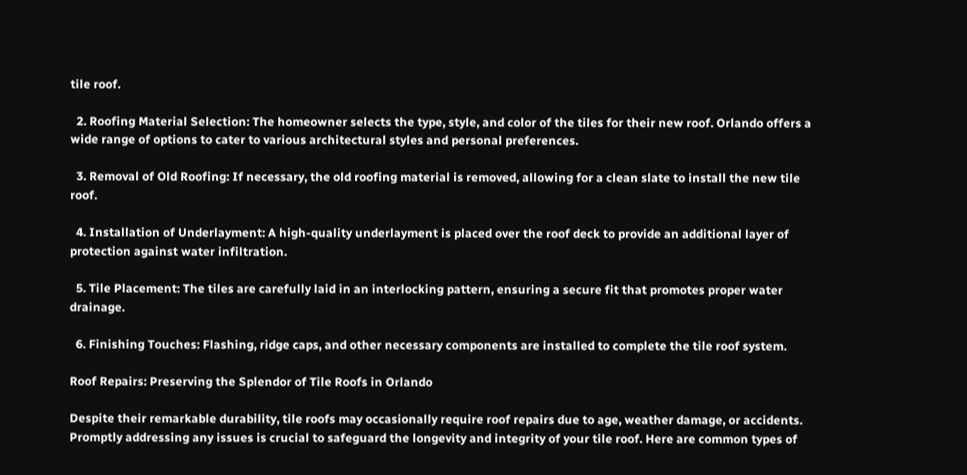tile roof.

  2. Roofing Material Selection: The homeowner selects the type, style, and color of the tiles for their new roof. Orlando offers a wide range of options to cater to various architectural styles and personal preferences.

  3. Removal of Old Roofing: If necessary, the old roofing material is removed, allowing for a clean slate to install the new tile roof.

  4. Installation of Underlayment: A high-quality underlayment is placed over the roof deck to provide an additional layer of protection against water infiltration.

  5. Tile Placement: The tiles are carefully laid in an interlocking pattern, ensuring a secure fit that promotes proper water drainage.

  6. Finishing Touches: Flashing, ridge caps, and other necessary components are installed to complete the tile roof system.

Roof Repairs: Preserving the Splendor of Tile Roofs in Orlando

Despite their remarkable durability, tile roofs may occasionally require roof repairs due to age, weather damage, or accidents. Promptly addressing any issues is crucial to safeguard the longevity and integrity of your tile roof. Here are common types of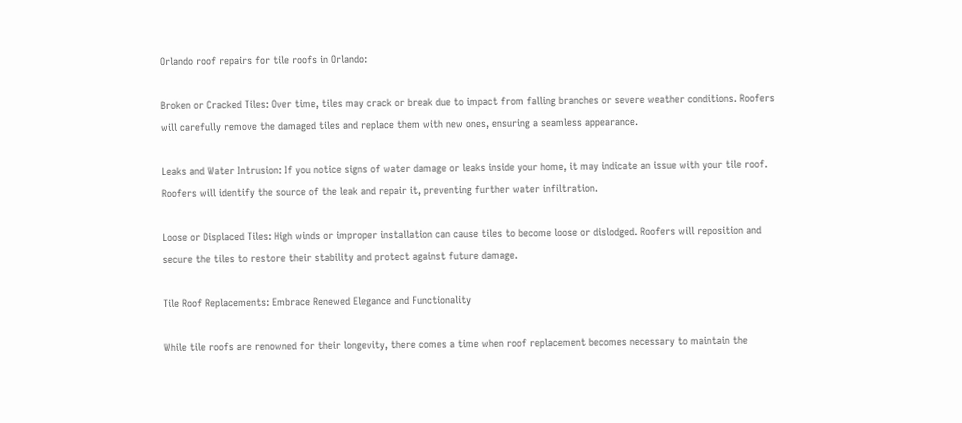Orlando roof repairs for tile roofs in Orlando:

Broken or Cracked Tiles: Over time, tiles may crack or break due to impact from falling branches or severe weather conditions. Roofers will carefully remove the damaged tiles and replace them with new ones, ensuring a seamless appearance.

Leaks and Water Intrusion: If you notice signs of water damage or leaks inside your home, it may indicate an issue with your tile roof. Roofers will identify the source of the leak and repair it, preventing further water infiltration.

Loose or Displaced Tiles: High winds or improper installation can cause tiles to become loose or dislodged. Roofers will reposition and secure the tiles to restore their stability and protect against future damage.

Tile Roof Replacements: Embrace Renewed Elegance and Functionality

While tile roofs are renowned for their longevity, there comes a time when roof replacement becomes necessary to maintain the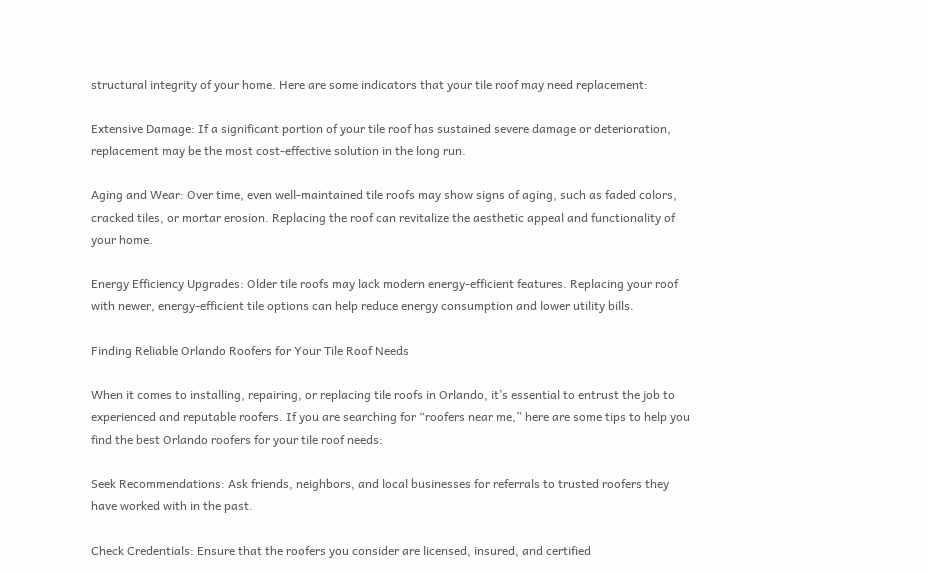structural integrity of your home. Here are some indicators that your tile roof may need replacement:

Extensive Damage: If a significant portion of your tile roof has sustained severe damage or deterioration, replacement may be the most cost-effective solution in the long run.

Aging and Wear: Over time, even well-maintained tile roofs may show signs of aging, such as faded colors, cracked tiles, or mortar erosion. Replacing the roof can revitalize the aesthetic appeal and functionality of your home.

Energy Efficiency Upgrades: Older tile roofs may lack modern energy-efficient features. Replacing your roof with newer, energy-efficient tile options can help reduce energy consumption and lower utility bills.

Finding Reliable Orlando Roofers for Your Tile Roof Needs

When it comes to installing, repairing, or replacing tile roofs in Orlando, it’s essential to entrust the job to experienced and reputable roofers. If you are searching for “roofers near me,” here are some tips to help you find the best Orlando roofers for your tile roof needs:

Seek Recommendations: Ask friends, neighbors, and local businesses for referrals to trusted roofers they have worked with in the past.

Check Credentials: Ensure that the roofers you consider are licensed, insured, and certified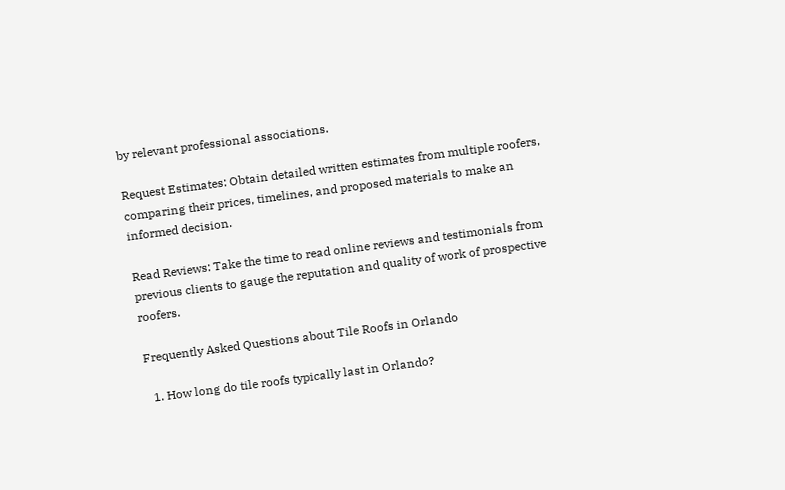by relevant professional associations.

Request Estimates: Obtain detailed written estimates from multiple roofers, comparing their prices, timelines, and proposed materials to make an informed decision.

Read Reviews: Take the time to read online reviews and testimonials from previous clients to gauge the reputation and quality of work of prospective roofers.

Frequently Asked Questions about Tile Roofs in Orlando

  1. How long do tile roofs typically last in Orlando?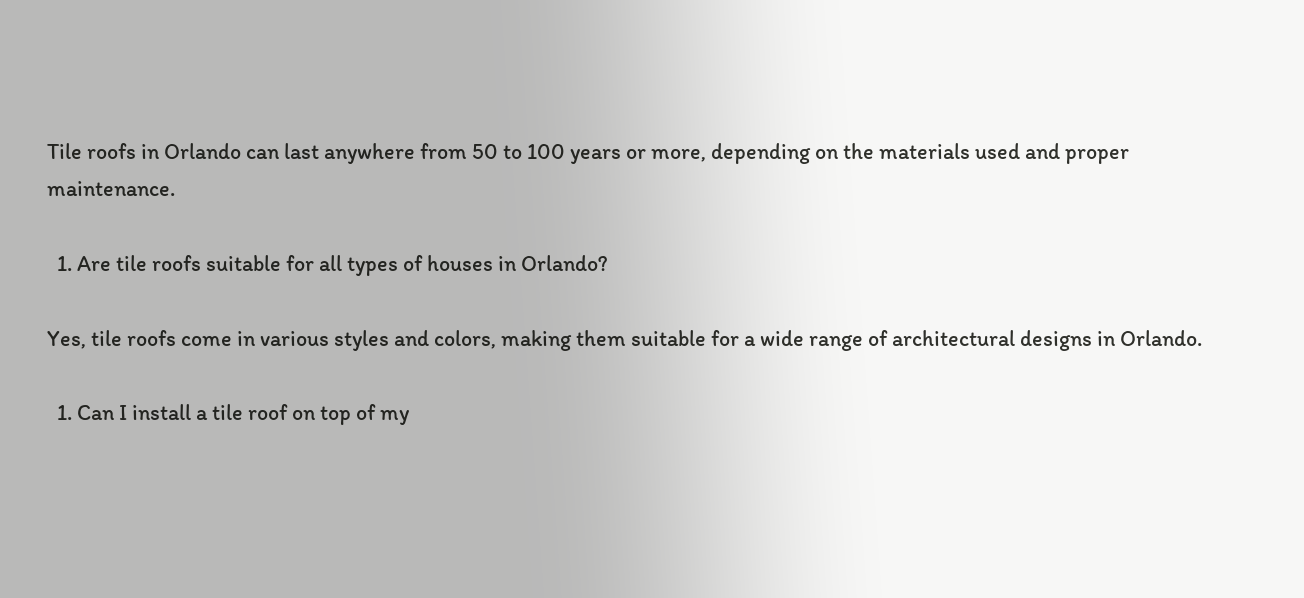Tile roofs in Orlando can last anywhere from 50 to 100 years or more, depending on the materials used and proper maintenance.

  1. Are tile roofs suitable for all types of houses in Orlando?

Yes, tile roofs come in various styles and colors, making them suitable for a wide range of architectural designs in Orlando.

  1. Can I install a tile roof on top of my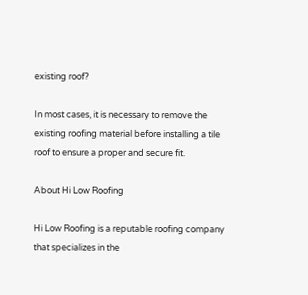existing roof?

In most cases, it is necessary to remove the existing roofing material before installing a tile roof to ensure a proper and secure fit.

About Hi Low Roofing

Hi Low Roofing is a reputable roofing company that specializes in the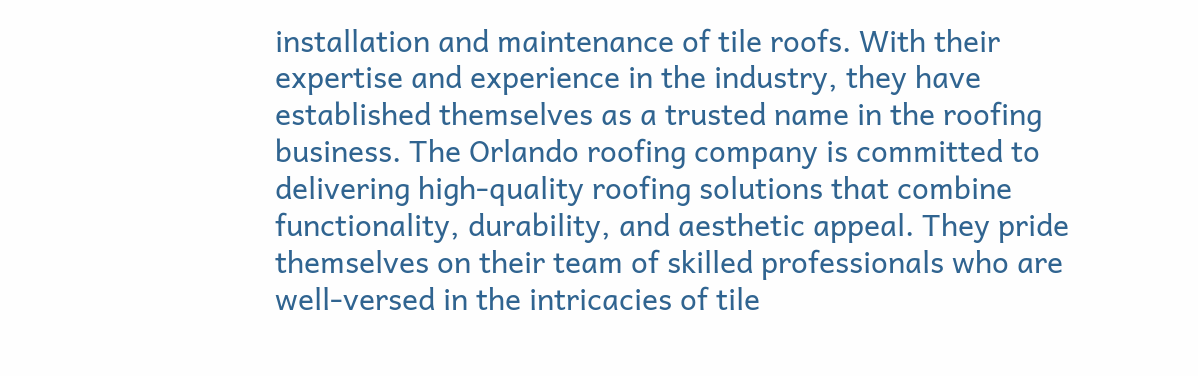installation and maintenance of tile roofs. With their expertise and experience in the industry, they have established themselves as a trusted name in the roofing business. The Orlando roofing company is committed to delivering high-quality roofing solutions that combine functionality, durability, and aesthetic appeal. They pride themselves on their team of skilled professionals who are well-versed in the intricacies of tile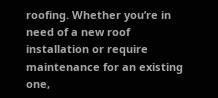roofing. Whether you’re in need of a new roof installation or require maintenance for an existing one,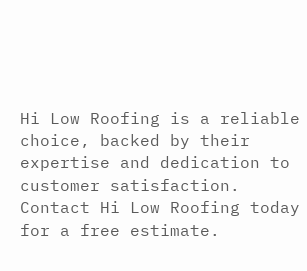Hi Low Roofing is a reliable choice, backed by their expertise and dedication to customer satisfaction. Contact Hi Low Roofing today for a free estimate.